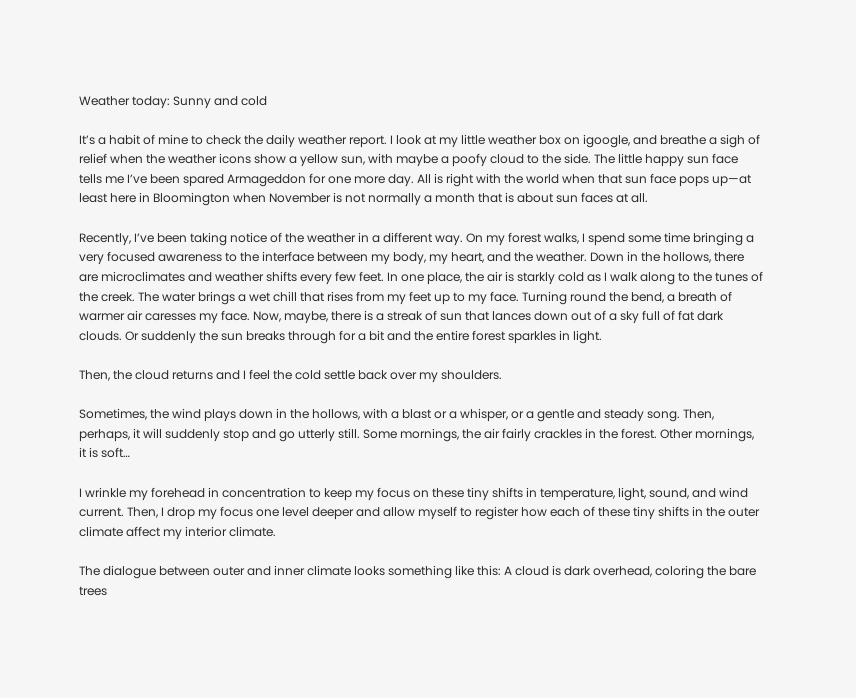Weather today: Sunny and cold

It’s a habit of mine to check the daily weather report. I look at my little weather box on igoogle, and breathe a sigh of relief when the weather icons show a yellow sun, with maybe a poofy cloud to the side. The little happy sun face tells me I’ve been spared Armageddon for one more day. All is right with the world when that sun face pops up—at least here in Bloomington when November is not normally a month that is about sun faces at all.

Recently, I’ve been taking notice of the weather in a different way. On my forest walks, I spend some time bringing a very focused awareness to the interface between my body, my heart, and the weather. Down in the hollows, there are microclimates and weather shifts every few feet. In one place, the air is starkly cold as I walk along to the tunes of the creek. The water brings a wet chill that rises from my feet up to my face. Turning round the bend, a breath of warmer air caresses my face. Now, maybe, there is a streak of sun that lances down out of a sky full of fat dark clouds. Or suddenly the sun breaks through for a bit and the entire forest sparkles in light.

Then, the cloud returns and I feel the cold settle back over my shoulders.

Sometimes, the wind plays down in the hollows, with a blast or a whisper, or a gentle and steady song. Then, perhaps, it will suddenly stop and go utterly still. Some mornings, the air fairly crackles in the forest. Other mornings, it is soft…

I wrinkle my forehead in concentration to keep my focus on these tiny shifts in temperature, light, sound, and wind current. Then, I drop my focus one level deeper and allow myself to register how each of these tiny shifts in the outer climate affect my interior climate.

The dialogue between outer and inner climate looks something like this: A cloud is dark overhead, coloring the bare trees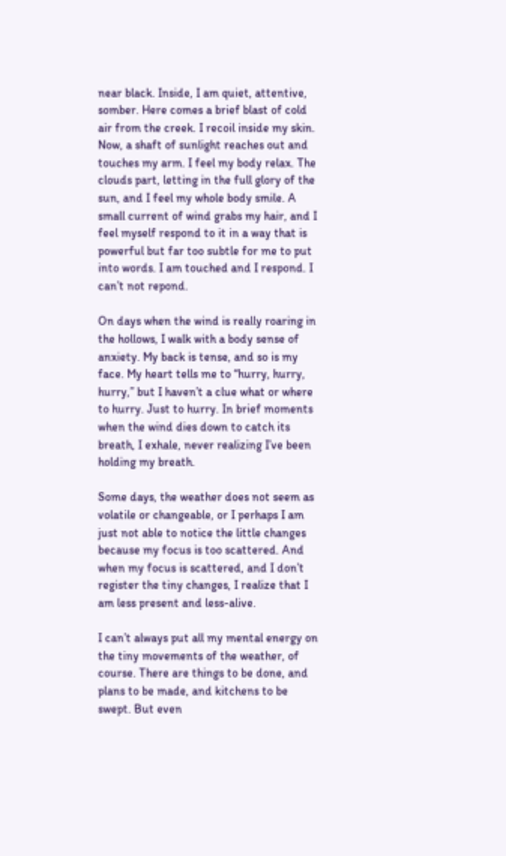near black. Inside, I am quiet, attentive, somber. Here comes a brief blast of cold air from the creek. I recoil inside my skin. Now, a shaft of sunlight reaches out and touches my arm. I feel my body relax. The clouds part, letting in the full glory of the sun, and I feel my whole body smile. A small current of wind grabs my hair, and I feel myself respond to it in a way that is powerful but far too subtle for me to put into words. I am touched and I respond. I can’t not repond.

On days when the wind is really roaring in the hollows, I walk with a body sense of anxiety. My back is tense, and so is my face. My heart tells me to “hurry, hurry, hurry,” but I haven’t a clue what or where to hurry. Just to hurry. In brief moments when the wind dies down to catch its breath, I exhale, never realizing I’ve been holding my breath.

Some days, the weather does not seem as volatile or changeable, or I perhaps I am just not able to notice the little changes because my focus is too scattered. And when my focus is scattered, and I don’t register the tiny changes, I realize that I am less present and less-alive.

I can’t always put all my mental energy on the tiny movements of the weather, of course. There are things to be done, and plans to be made, and kitchens to be swept. But even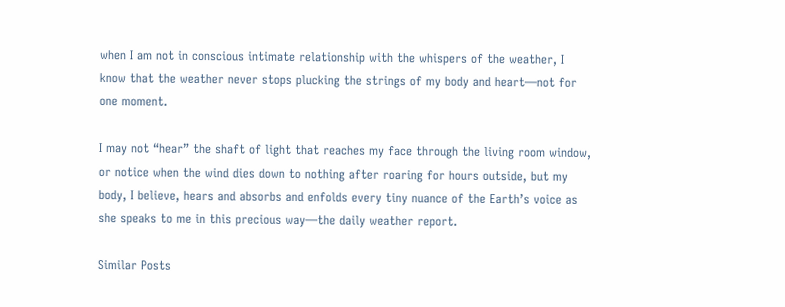when I am not in conscious intimate relationship with the whispers of the weather, I know that the weather never stops plucking the strings of my body and heart—not for one moment.

I may not “hear” the shaft of light that reaches my face through the living room window, or notice when the wind dies down to nothing after roaring for hours outside, but my body, I believe, hears and absorbs and enfolds every tiny nuance of the Earth’s voice as she speaks to me in this precious way—the daily weather report.

Similar Posts